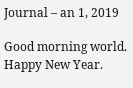Journal – an 1, 2019

Good morning world. Happy New Year.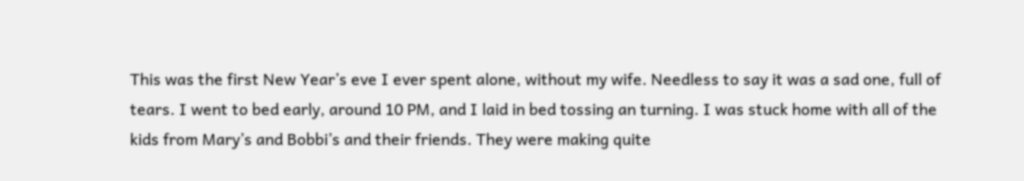This was the first New Year’s eve I ever spent alone, without my wife. Needless to say it was a sad one, full of tears. I went to bed early, around 10 PM, and I laid in bed tossing an turning. I was stuck home with all of the kids from Mary’s and Bobbi’s and their friends. They were making quite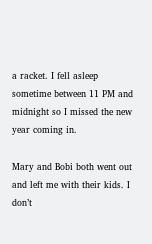a racket. I fell asleep sometime between 11 PM and midnight so I missed the new year coming in.

Mary and Bobi both went out and left me with their kids. I don’t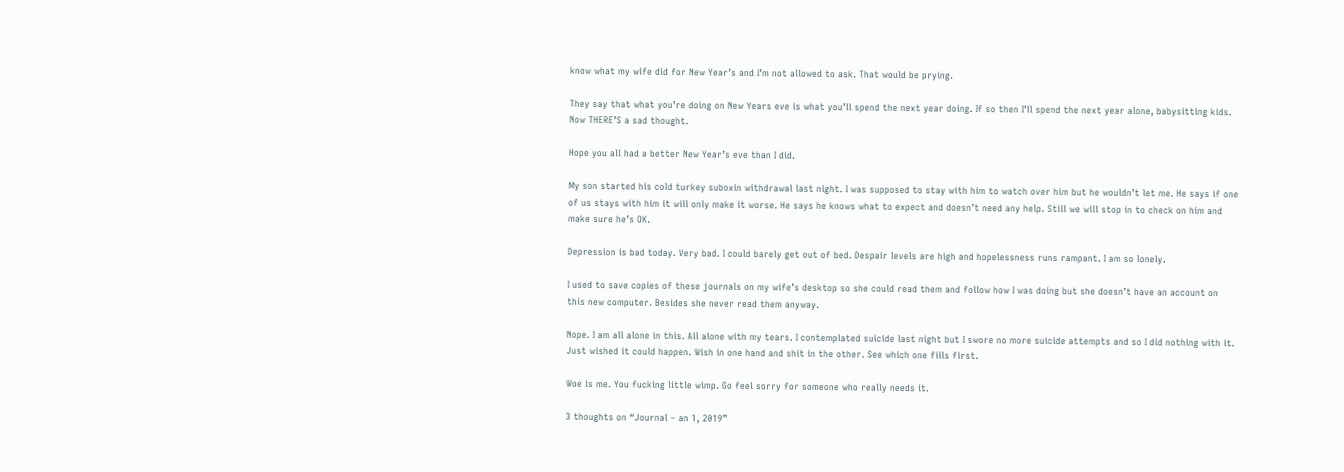know what my wife did for New Year’s and I’m not allowed to ask. That would be prying.

They say that what you’re doing on New Years eve is what you’ll spend the next year doing. If so then I’ll spend the next year alone, babysitting kids. Now THERE’S a sad thought.

Hope you all had a better New Year’s eve than I did.

My son started his cold turkey suboxin withdrawal last night. I was supposed to stay with him to watch over him but he wouldn’t let me. He says if one of us stays with him it will only make it worse. He says he knows what to expect and doesn’t need any help. Still we will stop in to check on him and make sure he’s OK.

Depression is bad today. Very bad. I could barely get out of bed. Despair levels are high and hopelessness runs rampant. I am so lonely.

I used to save copies of these journals on my wife’s desktop so she could read them and follow how I was doing but she doesn’t have an account on this new computer. Besides she never read them anyway.

Nope. I am all alone in this. All alone with my tears. I contemplated suicide last night but I swore no more suicide attempts and so I did nothing with it. Just wished it could happen. Wish in one hand and shit in the other. See which one fills first.

Woe is me. You fucking little wimp. Go feel sorry for someone who really needs it.

3 thoughts on “Journal – an 1, 2019”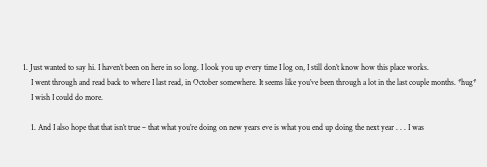1. Just wanted to say hi. I haven’t been on here in so long. I look you up every time I log on, I still don’t know how this place works.
    I went through and read back to where I last read, in October somewhere. It seems like you’ve been through a lot in the last couple months. *hug*
    I wish I could do more.

    1. And I also hope that that isn’t true – that what you’re doing on new years eve is what you end up doing the next year . . . I was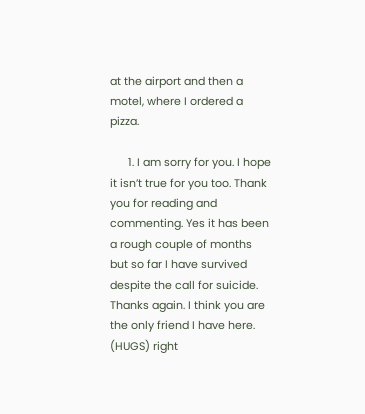at the airport and then a motel, where I ordered a pizza.

      1. I am sorry for you. I hope it isn’t true for you too. Thank you for reading and commenting. Yes it has been a rough couple of months but so far I have survived despite the call for suicide. Thanks again. I think you are the only friend I have here. (HUGS) right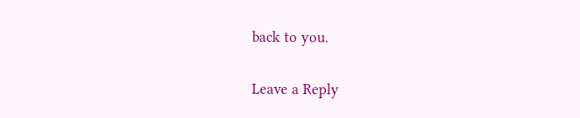back to you.

Leave a Reply